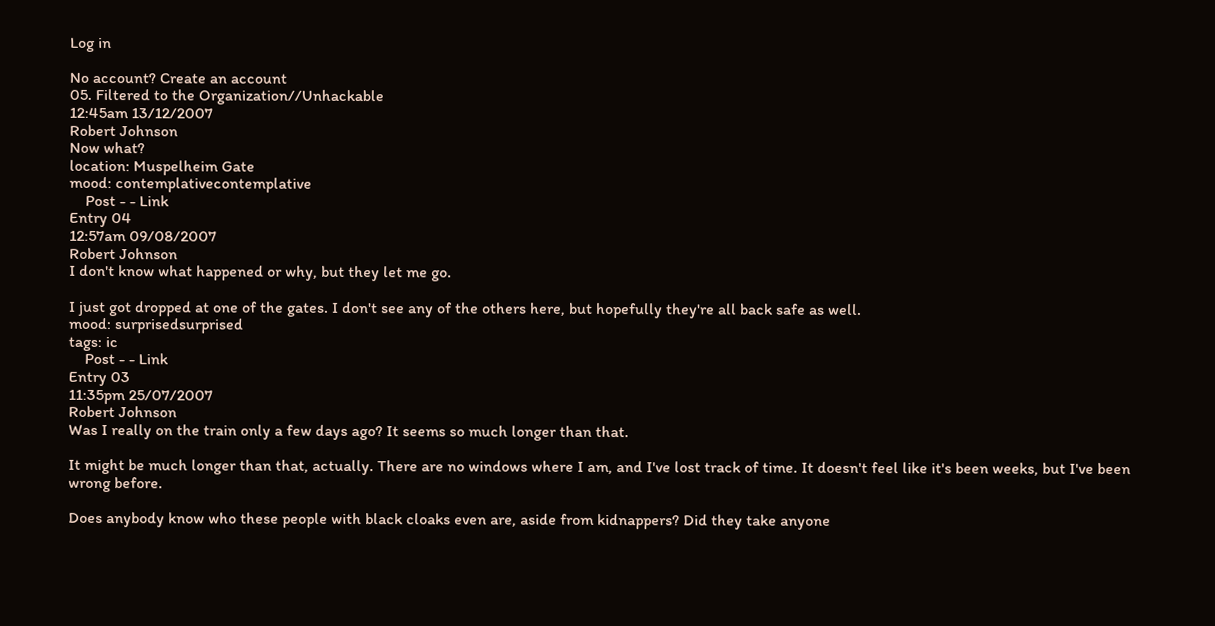Log in

No account? Create an account
05. Filtered to the Organization//Unhackable
12:45am 13/12/2007
Robert Johnson
Now what?
location: Muspelheim Gate
mood: contemplativecontemplative
    Post - - Link
Entry 04
12:57am 09/08/2007
Robert Johnson
I don't know what happened or why, but they let me go.

I just got dropped at one of the gates. I don't see any of the others here, but hopefully they're all back safe as well.
mood: surprisedsurprised
tags: ic
    Post - - Link
Entry 03
11:35pm 25/07/2007
Robert Johnson
Was I really on the train only a few days ago? It seems so much longer than that.

It might be much longer than that, actually. There are no windows where I am, and I've lost track of time. It doesn't feel like it's been weeks, but I've been wrong before.

Does anybody know who these people with black cloaks even are, aside from kidnappers? Did they take anyone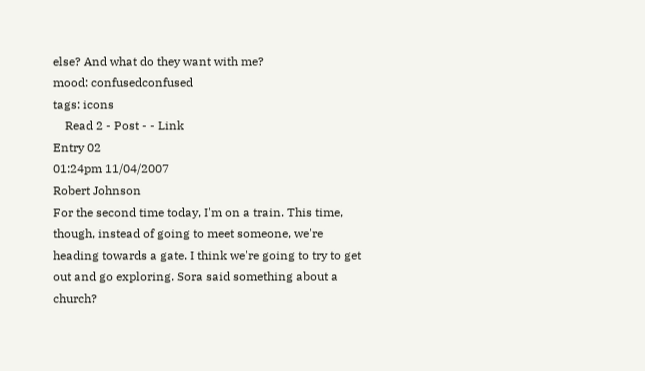else? And what do they want with me?
mood: confusedconfused
tags: icons
    Read 2 - Post - - Link
Entry 02
01:24pm 11/04/2007
Robert Johnson
For the second time today, I'm on a train. This time, though, instead of going to meet someone, we're heading towards a gate. I think we're going to try to get out and go exploring. Sora said something about a church?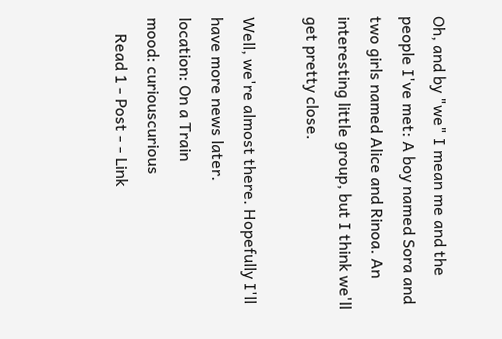Oh, and by "we" I mean me and the people I've met: A boy named Sora and two girls named Alice and Rinoa. An interesting little group, but I think we'll get pretty close.

Well, we're almost there. Hopefully I'll have more news later.
location: On a Train
mood: curiouscurious
    Read 1 - Post - - Link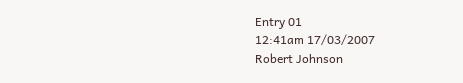Entry 01
12:41am 17/03/2007
Robert Johnson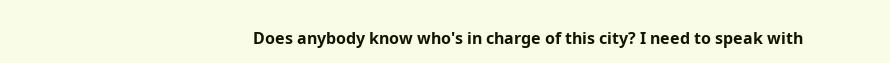Does anybody know who's in charge of this city? I need to speak with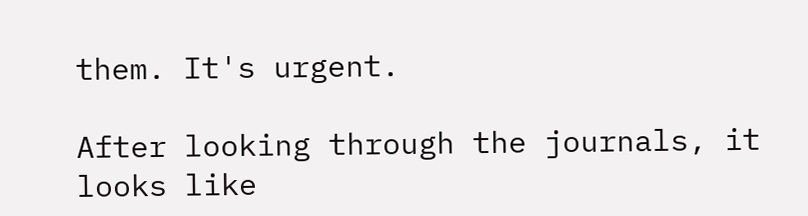them. It's urgent.

After looking through the journals, it looks like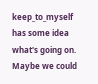keep_to_myself has some idea what's going on. Maybe we could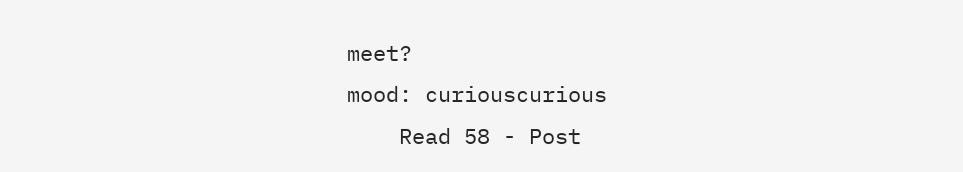meet?
mood: curiouscurious
    Read 58 - Post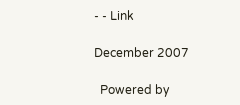- - Link

December 2007

  Powered by